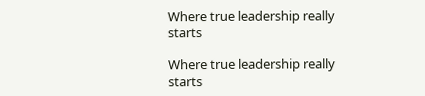Where true leadership really starts

Where true leadership really starts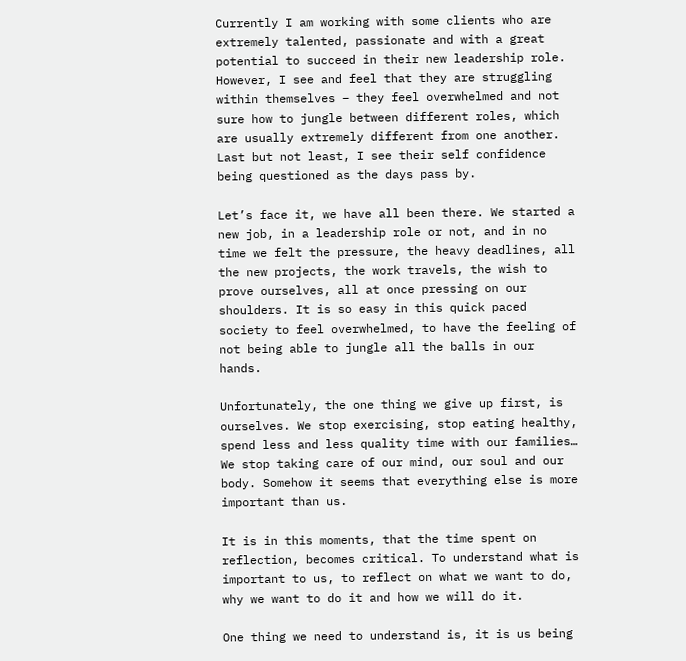Currently I am working with some clients who are extremely talented, passionate and with a great potential to succeed in their new leadership role. However, I see and feel that they are struggling within themselves – they feel overwhelmed and not sure how to jungle between different roles, which are usually extremely different from one another. Last but not least, I see their self confidence being questioned as the days pass by.

Let’s face it, we have all been there. We started a new job, in a leadership role or not, and in no time we felt the pressure, the heavy deadlines, all the new projects, the work travels, the wish to prove ourselves, all at once pressing on our shoulders. It is so easy in this quick paced society to feel overwhelmed, to have the feeling of not being able to jungle all the balls in our hands.

Unfortunately, the one thing we give up first, is ourselves. We stop exercising, stop eating healthy, spend less and less quality time with our families… We stop taking care of our mind, our soul and our body. Somehow it seems that everything else is more important than us.

It is in this moments, that the time spent on reflection, becomes critical. To understand what is important to us, to reflect on what we want to do, why we want to do it and how we will do it.

One thing we need to understand is, it is us being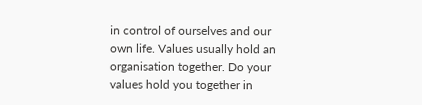in control of ourselves and our own life. Values usually hold an organisation together. Do your values hold you together in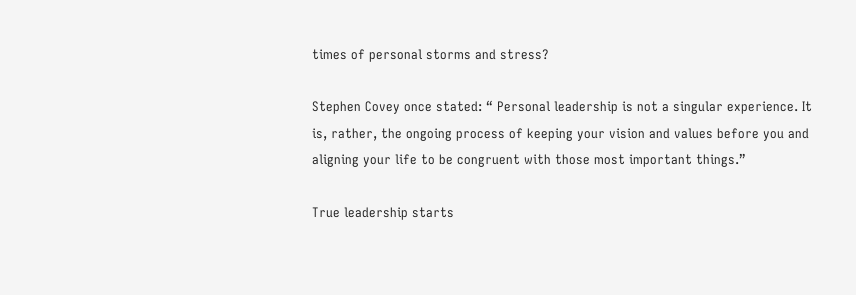times of personal storms and stress?

Stephen Covey once stated: “ Personal leadership is not a singular experience. It is, rather, the ongoing process of keeping your vision and values before you and aligning your life to be congruent with those most important things.”

True leadership starts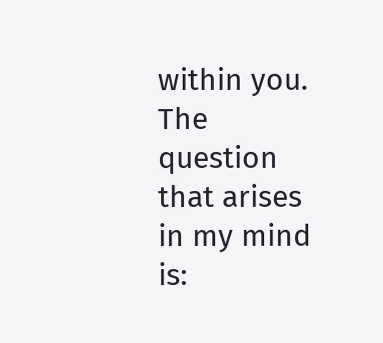within you. The question that arises in my mind is: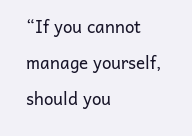“If you cannot manage yourself, should you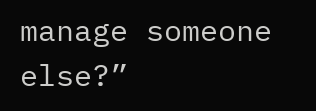manage someone else?”